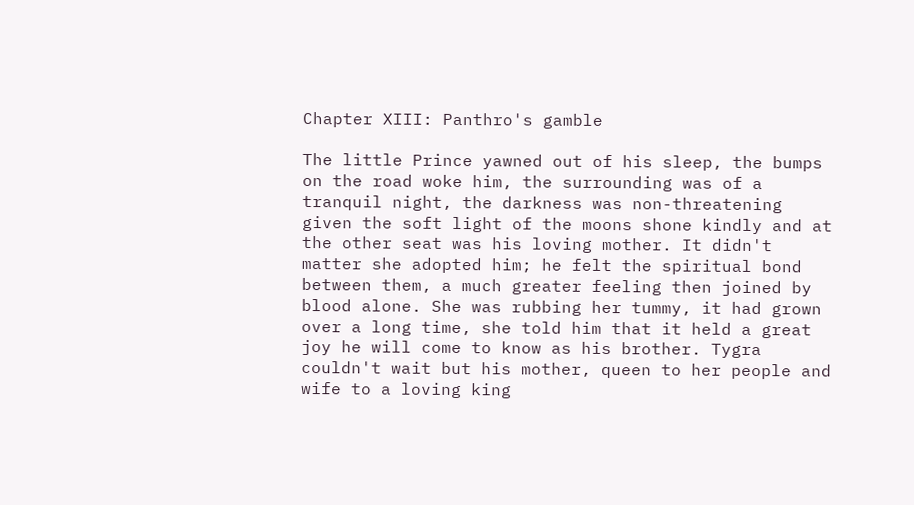Chapter XIII: Panthro's gamble

The little Prince yawned out of his sleep, the bumps on the road woke him, the surrounding was of a tranquil night, the darkness was non-threatening given the soft light of the moons shone kindly and at the other seat was his loving mother. It didn't matter she adopted him; he felt the spiritual bond between them, a much greater feeling then joined by blood alone. She was rubbing her tummy, it had grown over a long time, she told him that it held a great joy he will come to know as his brother. Tygra couldn't wait but his mother, queen to her people and wife to a loving king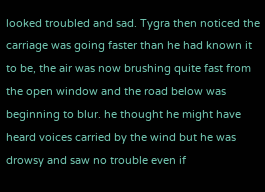looked troubled and sad. Tygra then noticed the carriage was going faster than he had known it to be, the air was now brushing quite fast from the open window and the road below was beginning to blur. he thought he might have heard voices carried by the wind but he was drowsy and saw no trouble even if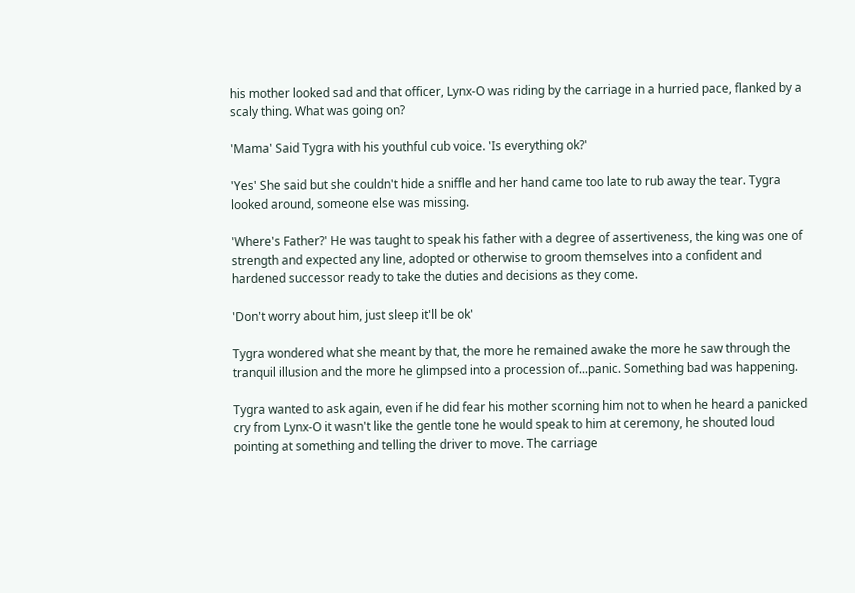his mother looked sad and that officer, Lynx-O was riding by the carriage in a hurried pace, flanked by a scaly thing. What was going on?

'Mama' Said Tygra with his youthful cub voice. 'Is everything ok?'

'Yes' She said but she couldn't hide a sniffle and her hand came too late to rub away the tear. Tygra looked around, someone else was missing.

'Where's Father?' He was taught to speak his father with a degree of assertiveness, the king was one of strength and expected any line, adopted or otherwise to groom themselves into a confident and hardened successor ready to take the duties and decisions as they come.

'Don't worry about him, just sleep it'll be ok'

Tygra wondered what she meant by that, the more he remained awake the more he saw through the tranquil illusion and the more he glimpsed into a procession of...panic. Something bad was happening.

Tygra wanted to ask again, even if he did fear his mother scorning him not to when he heard a panicked cry from Lynx-O it wasn't like the gentle tone he would speak to him at ceremony, he shouted loud pointing at something and telling the driver to move. The carriage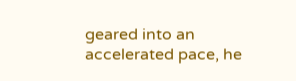geared into an accelerated pace, he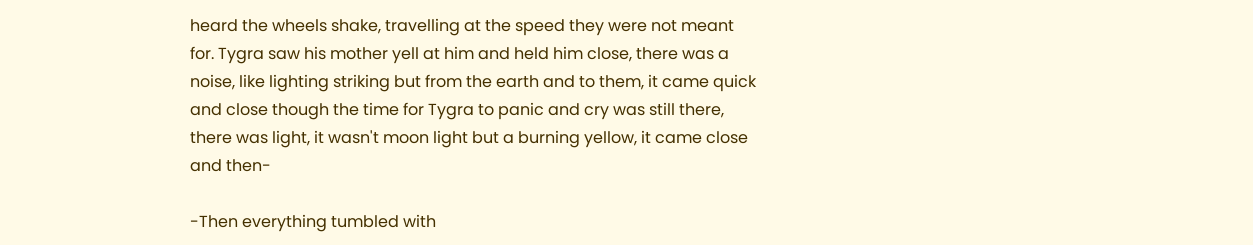heard the wheels shake, travelling at the speed they were not meant for. Tygra saw his mother yell at him and held him close, there was a noise, like lighting striking but from the earth and to them, it came quick and close though the time for Tygra to panic and cry was still there, there was light, it wasn't moon light but a burning yellow, it came close and then-

-Then everything tumbled with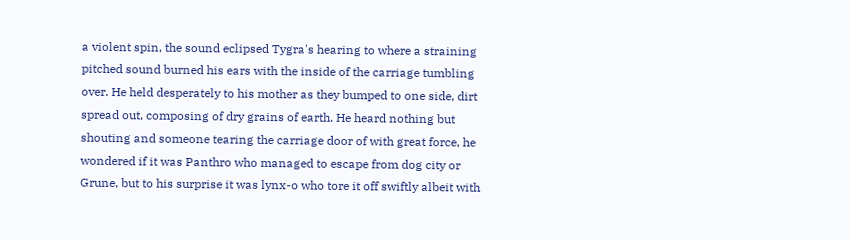a violent spin, the sound eclipsed Tygra's hearing to where a straining pitched sound burned his ears with the inside of the carriage tumbling over. He held desperately to his mother as they bumped to one side, dirt spread out, composing of dry grains of earth. He heard nothing but shouting and someone tearing the carriage door of with great force, he wondered if it was Panthro who managed to escape from dog city or Grune, but to his surprise it was lynx-o who tore it off swiftly albeit with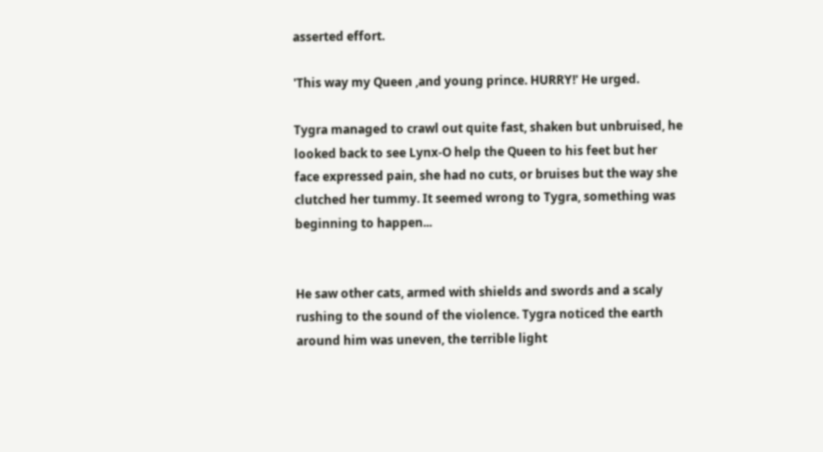asserted effort.

'This way my Queen ,and young prince. HURRY!' He urged.

Tygra managed to crawl out quite fast, shaken but unbruised, he looked back to see Lynx-O help the Queen to his feet but her face expressed pain, she had no cuts, or bruises but the way she clutched her tummy. It seemed wrong to Tygra, something was beginning to happen...


He saw other cats, armed with shields and swords and a scaly rushing to the sound of the violence. Tygra noticed the earth around him was uneven, the terrible light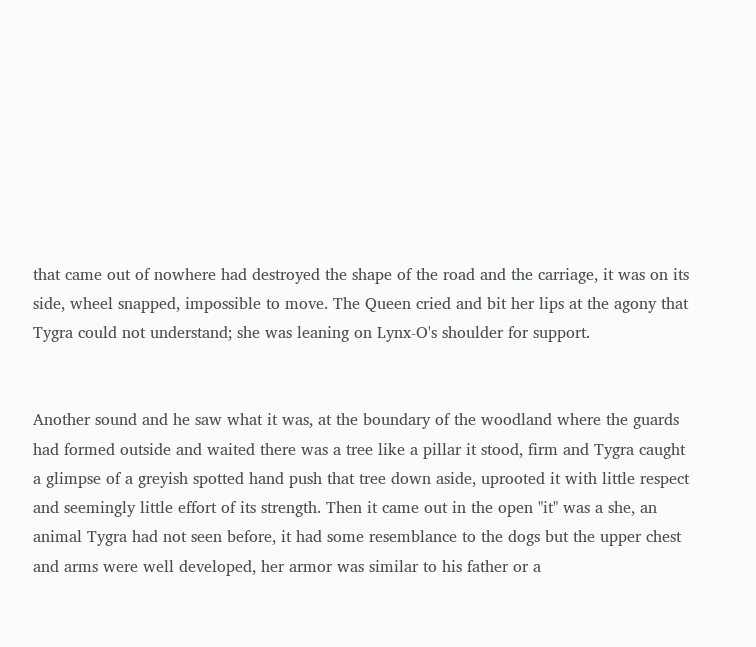that came out of nowhere had destroyed the shape of the road and the carriage, it was on its side, wheel snapped, impossible to move. The Queen cried and bit her lips at the agony that Tygra could not understand; she was leaning on Lynx-O's shoulder for support.


Another sound and he saw what it was, at the boundary of the woodland where the guards had formed outside and waited there was a tree like a pillar it stood, firm and Tygra caught a glimpse of a greyish spotted hand push that tree down aside, uprooted it with little respect and seemingly little effort of its strength. Then it came out in the open "it" was a she, an animal Tygra had not seen before, it had some resemblance to the dogs but the upper chest and arms were well developed, her armor was similar to his father or a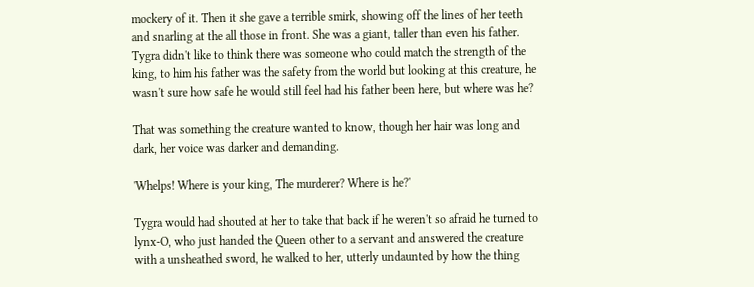mockery of it. Then it she gave a terrible smirk, showing off the lines of her teeth and snarling at the all those in front. She was a giant, taller than even his father. Tygra didn't like to think there was someone who could match the strength of the king, to him his father was the safety from the world but looking at this creature, he wasn't sure how safe he would still feel had his father been here, but where was he?

That was something the creature wanted to know, though her hair was long and dark, her voice was darker and demanding.

'Whelps! Where is your king, The murderer? Where is he?'

Tygra would had shouted at her to take that back if he weren't so afraid he turned to lynx-O, who just handed the Queen other to a servant and answered the creature with a unsheathed sword, he walked to her, utterly undaunted by how the thing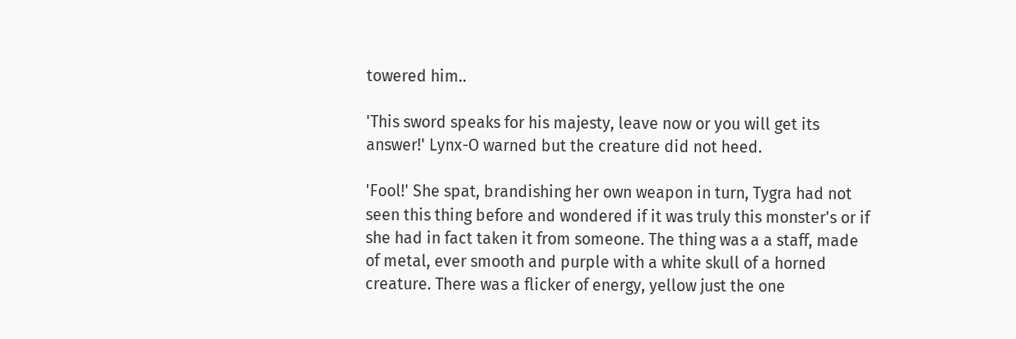towered him..

'This sword speaks for his majesty, leave now or you will get its answer!' Lynx-O warned but the creature did not heed.

'Fool!' She spat, brandishing her own weapon in turn, Tygra had not seen this thing before and wondered if it was truly this monster's or if she had in fact taken it from someone. The thing was a a staff, made of metal, ever smooth and purple with a white skull of a horned creature. There was a flicker of energy, yellow just the one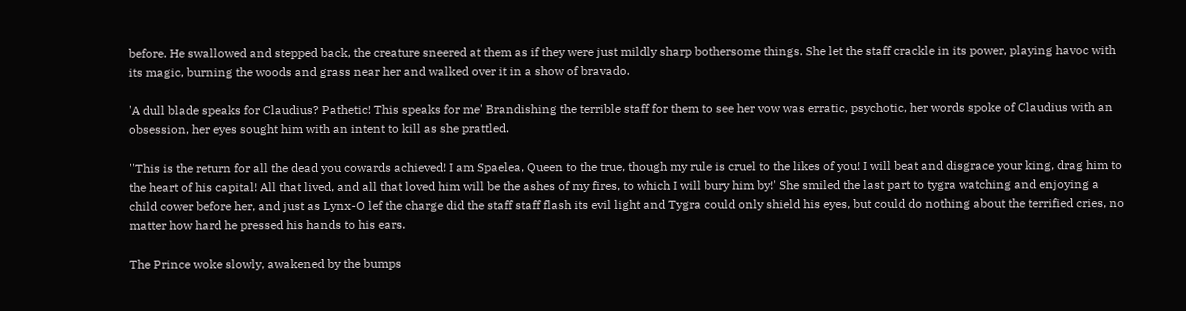before. He swallowed and stepped back, the creature sneered at them as if they were just mildly sharp bothersome things. She let the staff crackle in its power, playing havoc with its magic, burning the woods and grass near her and walked over it in a show of bravado.

'A dull blade speaks for Claudius? Pathetic! This speaks for me' Brandishing the terrible staff for them to see her vow was erratic, psychotic, her words spoke of Claudius with an obsession, her eyes sought him with an intent to kill as she prattled.

''This is the return for all the dead you cowards achieved! I am Spaelea, Queen to the true, though my rule is cruel to the likes of you! I will beat and disgrace your king, drag him to the heart of his capital! All that lived, and all that loved him will be the ashes of my fires, to which I will bury him by!' She smiled the last part to tygra watching and enjoying a child cower before her, and just as Lynx-O lef the charge did the staff staff flash its evil light and Tygra could only shield his eyes, but could do nothing about the terrified cries, no matter how hard he pressed his hands to his ears.

The Prince woke slowly, awakened by the bumps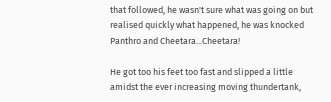that followed, he wasn't sure what was going on but realised quickly what happened, he was knocked Panthro and Cheetara...Cheetara!

He got too his feet too fast and slipped a little amidst the ever increasing moving thundertank,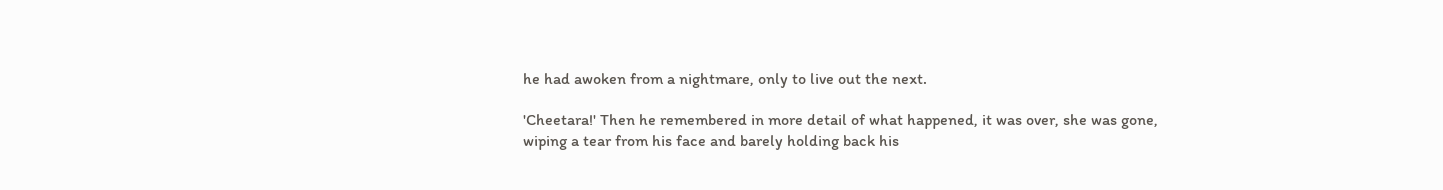he had awoken from a nightmare, only to live out the next.

'Cheetara!' Then he remembered in more detail of what happened, it was over, she was gone, wiping a tear from his face and barely holding back his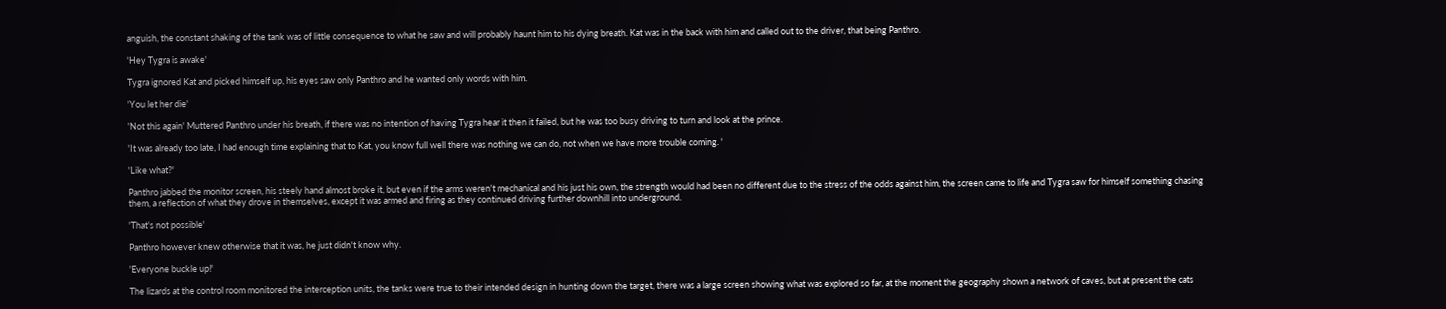anguish, the constant shaking of the tank was of little consequence to what he saw and will probably haunt him to his dying breath. Kat was in the back with him and called out to the driver, that being Panthro.

'Hey Tygra is awake'

Tygra ignored Kat and picked himself up, his eyes saw only Panthro and he wanted only words with him.

'You let her die'

'Not this again' Muttered Panthro under his breath, if there was no intention of having Tygra hear it then it failed, but he was too busy driving to turn and look at the prince.

'It was already too late, I had enough time explaining that to Kat, you know full well there was nothing we can do, not when we have more trouble coming. '

'Like what?'

Panthro jabbed the monitor screen, his steely hand almost broke it, but even if the arms weren't mechanical and his just his own, the strength would had been no different due to the stress of the odds against him, the screen came to life and Tygra saw for himself something chasing them, a reflection of what they drove in themselves, except it was armed and firing as they continued driving further downhill into underground.

'That's not possible'

Panthro however knew otherwise that it was, he just didn't know why.

'Everyone buckle up!'

The lizards at the control room monitored the interception units, the tanks were true to their intended design in hunting down the target, there was a large screen showing what was explored so far, at the moment the geography shown a network of caves, but at present the cats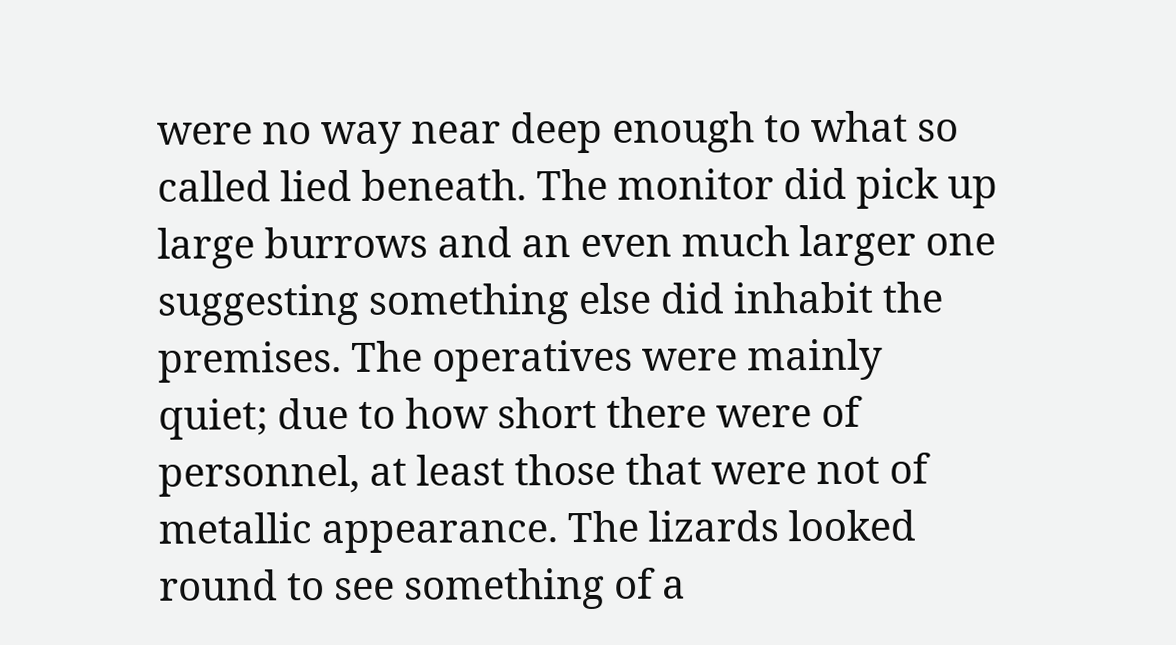were no way near deep enough to what so called lied beneath. The monitor did pick up large burrows and an even much larger one suggesting something else did inhabit the premises. The operatives were mainly quiet; due to how short there were of personnel, at least those that were not of metallic appearance. The lizards looked round to see something of a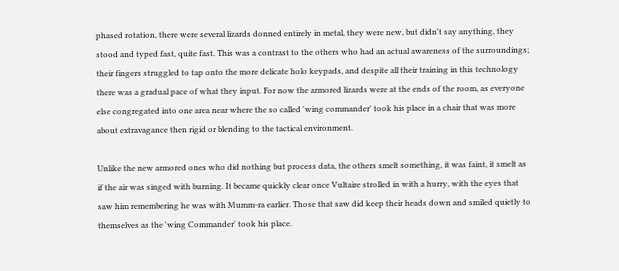phased rotation, there were several lizards donned entirely in metal, they were new, but didn't say anything, they stood and typed fast, quite fast. This was a contrast to the others who had an actual awareness of the surroundings; their fingers struggled to tap onto the more delicate holo keypads, and despite all their training in this technology there was a gradual pace of what they input. For now the armored lizards were at the ends of the room, as everyone else congregated into one area near where the so called 'wing commander' took his place in a chair that was more about extravagance then rigid or blending to the tactical environment.

Unlike the new armored ones who did nothing but process data, the others smelt something, it was faint, it smelt as if the air was singed with burning. It became quickly clear once Vultaire strolled in with a hurry, with the eyes that saw him remembering he was with Mumm-ra earlier. Those that saw did keep their heads down and smiled quietly to themselves as the 'wing Commander' took his place.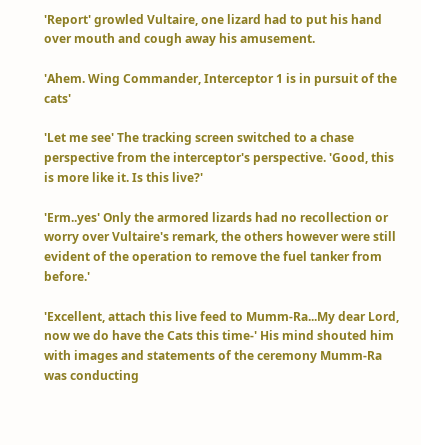'Report' growled Vultaire, one lizard had to put his hand over mouth and cough away his amusement.

'Ahem. Wing Commander, Interceptor 1 is in pursuit of the cats'

'Let me see' The tracking screen switched to a chase perspective from the interceptor's perspective. 'Good, this is more like it. Is this live?'

'Erm..yes' Only the armored lizards had no recollection or worry over Vultaire's remark, the others however were still evident of the operation to remove the fuel tanker from before.'

'Excellent, attach this live feed to Mumm-Ra...My dear Lord, now we do have the Cats this time-' His mind shouted him with images and statements of the ceremony Mumm-Ra was conducting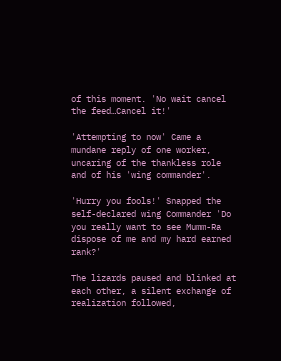of this moment. 'No wait cancel the feed…Cancel it!'

'Attempting to now' Came a mundane reply of one worker, uncaring of the thankless role and of his 'wing commander'.

'Hurry you fools!' Snapped the self-declared wing Commander 'Do you really want to see Mumm-Ra dispose of me and my hard earned rank?'

The lizards paused and blinked at each other, a silent exchange of realization followed,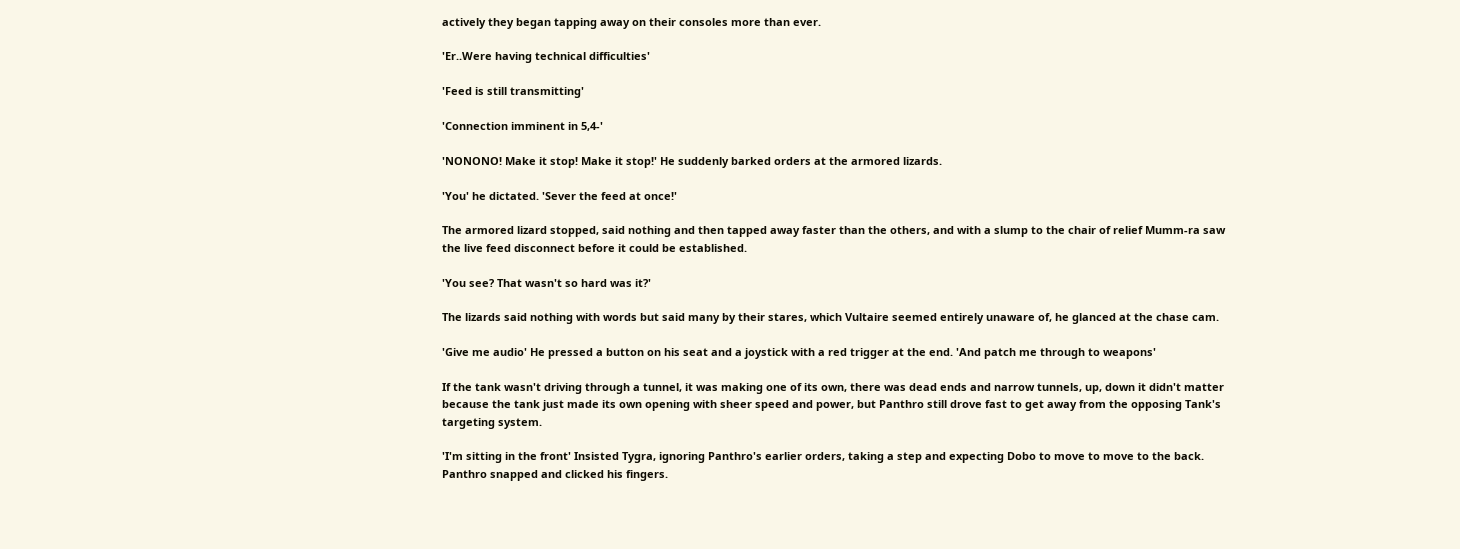actively they began tapping away on their consoles more than ever.

'Er..Were having technical difficulties'

'Feed is still transmitting'

'Connection imminent in 5,4-'

'NONONO! Make it stop! Make it stop!' He suddenly barked orders at the armored lizards.

'You' he dictated. 'Sever the feed at once!'

The armored lizard stopped, said nothing and then tapped away faster than the others, and with a slump to the chair of relief Mumm-ra saw the live feed disconnect before it could be established.

'You see? That wasn't so hard was it?'

The lizards said nothing with words but said many by their stares, which Vultaire seemed entirely unaware of, he glanced at the chase cam.

'Give me audio' He pressed a button on his seat and a joystick with a red trigger at the end. 'And patch me through to weapons'

If the tank wasn't driving through a tunnel, it was making one of its own, there was dead ends and narrow tunnels, up, down it didn't matter because the tank just made its own opening with sheer speed and power, but Panthro still drove fast to get away from the opposing Tank's targeting system.

'I'm sitting in the front' Insisted Tygra, ignoring Panthro's earlier orders, taking a step and expecting Dobo to move to move to the back. Panthro snapped and clicked his fingers.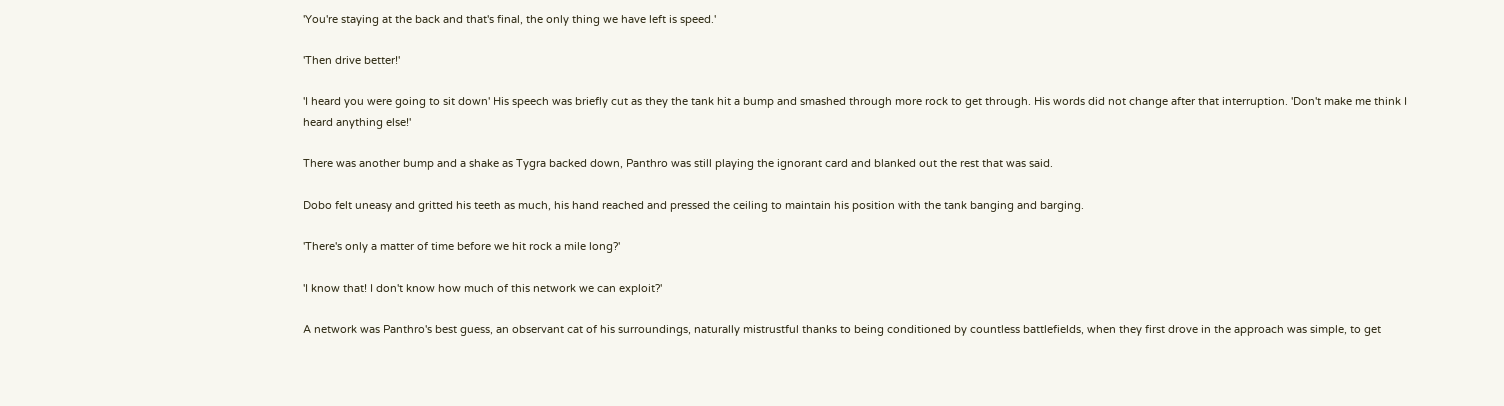'You're staying at the back and that's final, the only thing we have left is speed.'

'Then drive better!'

'I heard you were going to sit down' His speech was briefly cut as they the tank hit a bump and smashed through more rock to get through. His words did not change after that interruption. 'Don't make me think I heard anything else!'

There was another bump and a shake as Tygra backed down, Panthro was still playing the ignorant card and blanked out the rest that was said.

Dobo felt uneasy and gritted his teeth as much, his hand reached and pressed the ceiling to maintain his position with the tank banging and barging.

'There's only a matter of time before we hit rock a mile long?'

'I know that! I don't know how much of this network we can exploit?'

A network was Panthro's best guess, an observant cat of his surroundings, naturally mistrustful thanks to being conditioned by countless battlefields, when they first drove in the approach was simple, to get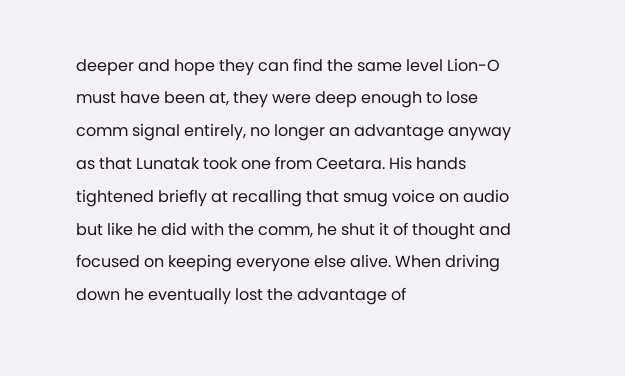deeper and hope they can find the same level Lion-O must have been at, they were deep enough to lose comm signal entirely, no longer an advantage anyway as that Lunatak took one from Ceetara. His hands tightened briefly at recalling that smug voice on audio but like he did with the comm, he shut it of thought and focused on keeping everyone else alive. When driving down he eventually lost the advantage of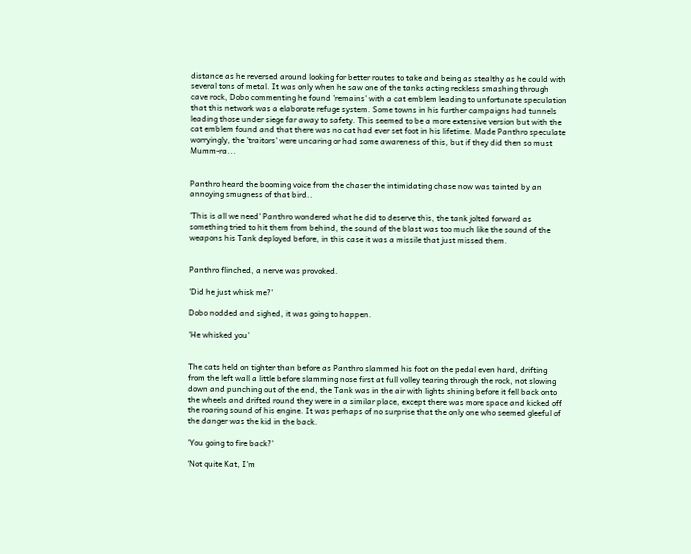distance as he reversed around looking for better routes to take and being as stealthy as he could with several tons of metal. It was only when he saw one of the tanks acting reckless smashing through cave rock, Dobo commenting he found 'remains' with a cat emblem leading to unfortunate speculation that this network was a elaborate refuge system. Some towns in his further campaigns had tunnels leading those under siege far away to safety. This seemed to be a more extensive version but with the cat emblem found and that there was no cat had ever set foot in his lifetime. Made Panthro speculate worryingly, the 'traitors' were uncaring or had some awareness of this, but if they did then so must Mumm-ra...


Panthro heard the booming voice from the chaser the intimidating chase now was tainted by an annoying smugness of that bird..

'This is all we need' Panthro wondered what he did to deserve this, the tank jolted forward as something tried to hit them from behind, the sound of the blast was too much like the sound of the weapons his Tank deployed before, in this case it was a missile that just missed them.


Panthro flinched, a nerve was provoked.

'Did he just whisk me?'

Dobo nodded and sighed, it was going to happen.

'He whisked you'


The cats held on tighter than before as Panthro slammed his foot on the pedal even hard, drifting from the left wall a little before slamming nose first at full volley tearing through the rock, not slowing down and punching out of the end, the Tank was in the air with lights shining before it fell back onto the wheels and drifted round they were in a similar place, except there was more space and kicked off the roaring sound of his engine. It was perhaps of no surprise that the only one who seemed gleeful of the danger was the kid in the back.

'You going to fire back?'

'Not quite Kat, I'm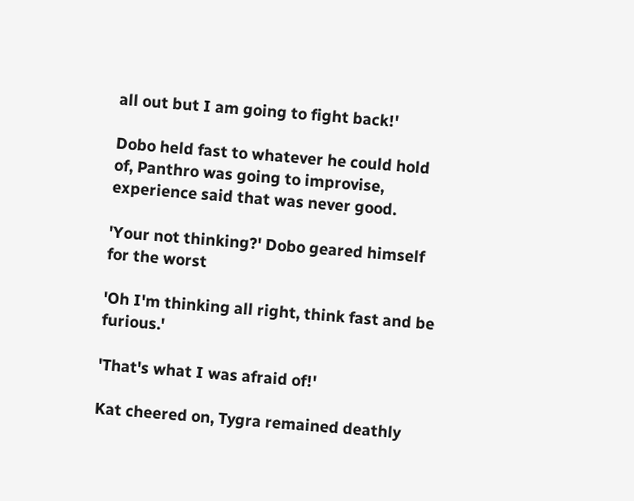all out but I am going to fight back!'

Dobo held fast to whatever he could hold of, Panthro was going to improvise, experience said that was never good.

'Your not thinking?' Dobo geared himself for the worst

'Oh I'm thinking all right, think fast and be furious.'

'That's what I was afraid of!'

Kat cheered on, Tygra remained deathly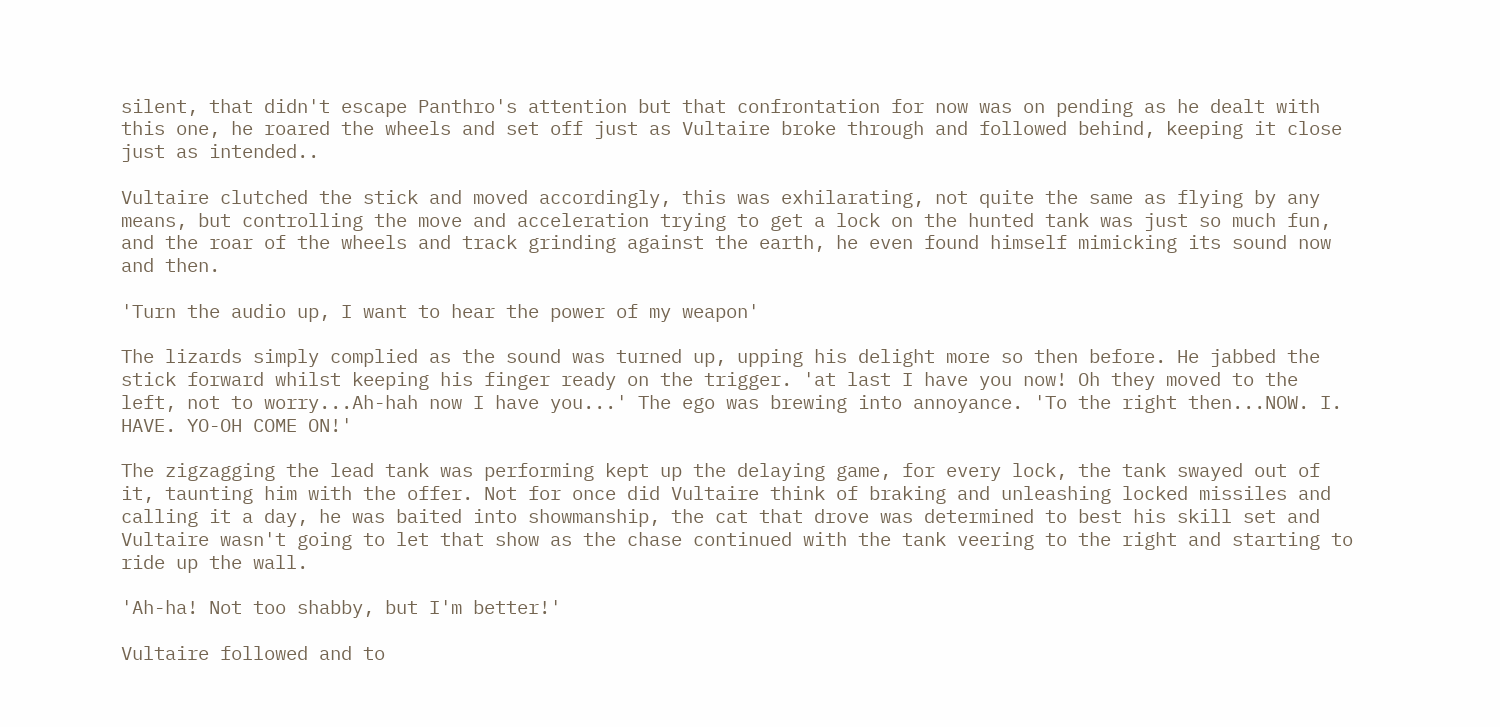silent, that didn't escape Panthro's attention but that confrontation for now was on pending as he dealt with this one, he roared the wheels and set off just as Vultaire broke through and followed behind, keeping it close just as intended..

Vultaire clutched the stick and moved accordingly, this was exhilarating, not quite the same as flying by any means, but controlling the move and acceleration trying to get a lock on the hunted tank was just so much fun, and the roar of the wheels and track grinding against the earth, he even found himself mimicking its sound now and then.

'Turn the audio up, I want to hear the power of my weapon'

The lizards simply complied as the sound was turned up, upping his delight more so then before. He jabbed the stick forward whilst keeping his finger ready on the trigger. 'at last I have you now! Oh they moved to the left, not to worry...Ah-hah now I have you...' The ego was brewing into annoyance. 'To the right then...NOW. I. HAVE. YO-OH COME ON!'

The zigzagging the lead tank was performing kept up the delaying game, for every lock, the tank swayed out of it, taunting him with the offer. Not for once did Vultaire think of braking and unleashing locked missiles and calling it a day, he was baited into showmanship, the cat that drove was determined to best his skill set and Vultaire wasn't going to let that show as the chase continued with the tank veering to the right and starting to ride up the wall.

'Ah-ha! Not too shabby, but I'm better!'

Vultaire followed and to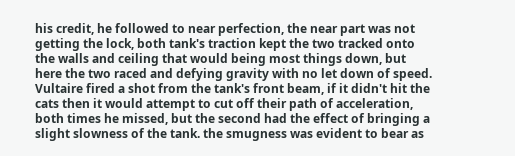his credit, he followed to near perfection, the near part was not getting the lock, both tank's traction kept the two tracked onto the walls and ceiling that would being most things down, but here the two raced and defying gravity with no let down of speed. Vultaire fired a shot from the tank's front beam, if it didn't hit the cats then it would attempt to cut off their path of acceleration, both times he missed, but the second had the effect of bringing a slight slowness of the tank. the smugness was evident to bear as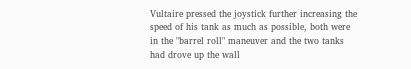Vultaire pressed the joystick further increasing the speed of his tank as much as possible, both were in the "barrel roll" maneuver and the two tanks had drove up the wall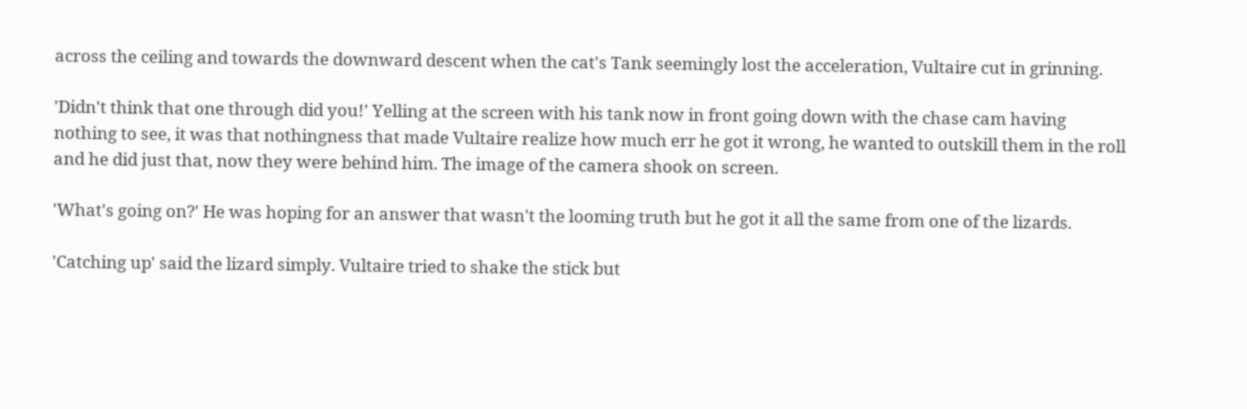across the ceiling and towards the downward descent when the cat's Tank seemingly lost the acceleration, Vultaire cut in grinning.

'Didn't think that one through did you!' Yelling at the screen with his tank now in front going down with the chase cam having nothing to see, it was that nothingness that made Vultaire realize how much err he got it wrong, he wanted to outskill them in the roll and he did just that, now they were behind him. The image of the camera shook on screen.

'What's going on?' He was hoping for an answer that wasn't the looming truth but he got it all the same from one of the lizards.

'Catching up' said the lizard simply. Vultaire tried to shake the stick but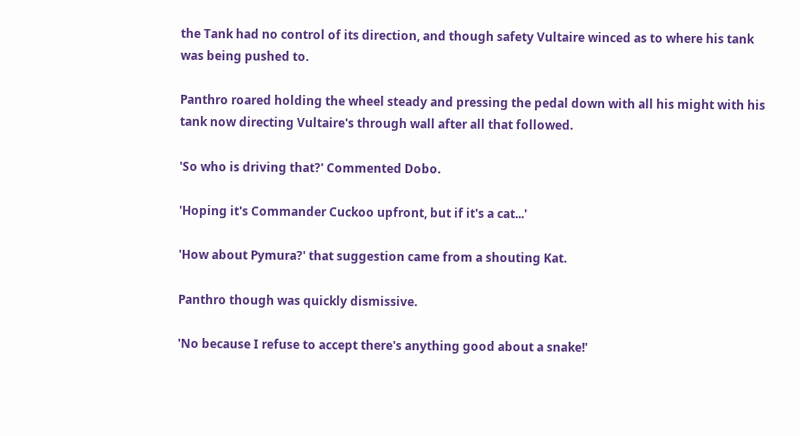the Tank had no control of its direction, and though safety Vultaire winced as to where his tank was being pushed to.

Panthro roared holding the wheel steady and pressing the pedal down with all his might with his tank now directing Vultaire's through wall after all that followed.

'So who is driving that?' Commented Dobo.

'Hoping it's Commander Cuckoo upfront, but if it's a cat...'

'How about Pymura?' that suggestion came from a shouting Kat.

Panthro though was quickly dismissive.

'No because I refuse to accept there's anything good about a snake!'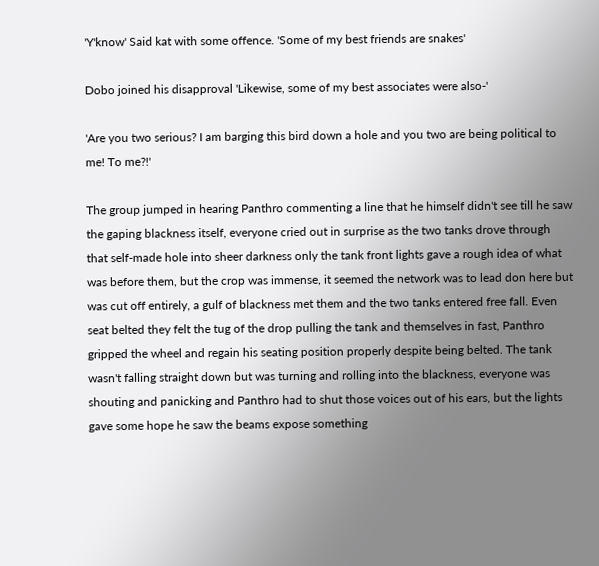'Y'know' Said kat with some offence. 'Some of my best friends are snakes'

Dobo joined his disapproval 'Likewise, some of my best associates were also-'

'Are you two serious? I am barging this bird down a hole and you two are being political to me! To me?!'

The group jumped in hearing Panthro commenting a line that he himself didn't see till he saw the gaping blackness itself, everyone cried out in surprise as the two tanks drove through that self-made hole into sheer darkness only the tank front lights gave a rough idea of what was before them, but the crop was immense, it seemed the network was to lead don here but was cut off entirely, a gulf of blackness met them and the two tanks entered free fall. Even seat belted they felt the tug of the drop pulling the tank and themselves in fast, Panthro gripped the wheel and regain his seating position properly despite being belted. The tank wasn't falling straight down but was turning and rolling into the blackness, everyone was shouting and panicking and Panthro had to shut those voices out of his ears, but the lights gave some hope he saw the beams expose something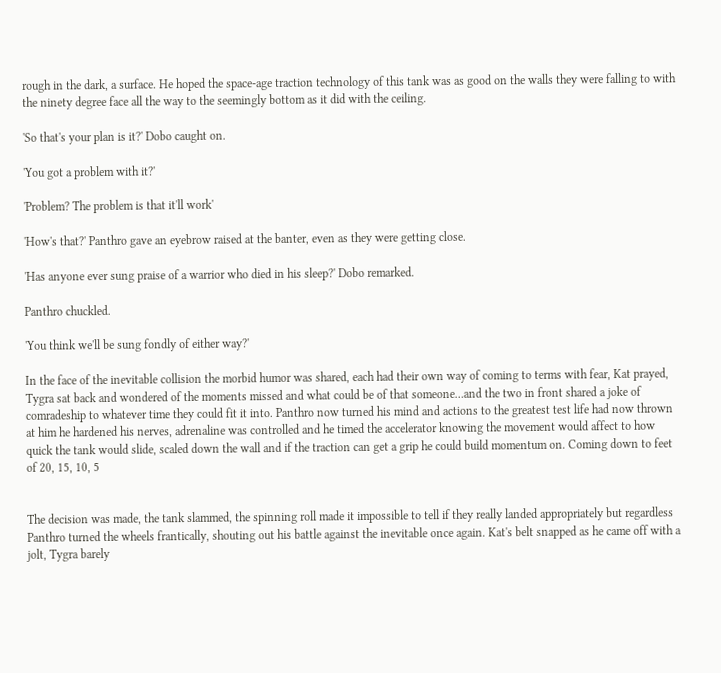rough in the dark, a surface. He hoped the space-age traction technology of this tank was as good on the walls they were falling to with the ninety degree face all the way to the seemingly bottom as it did with the ceiling.

'So that's your plan is it?' Dobo caught on.

'You got a problem with it?'

'Problem? The problem is that it'll work'

'How's that?' Panthro gave an eyebrow raised at the banter, even as they were getting close.

'Has anyone ever sung praise of a warrior who died in his sleep?' Dobo remarked.

Panthro chuckled.

'You think we'll be sung fondly of either way?'

In the face of the inevitable collision the morbid humor was shared, each had their own way of coming to terms with fear, Kat prayed, Tygra sat back and wondered of the moments missed and what could be of that someone…and the two in front shared a joke of comradeship to whatever time they could fit it into. Panthro now turned his mind and actions to the greatest test life had now thrown at him he hardened his nerves, adrenaline was controlled and he timed the accelerator knowing the movement would affect to how quick the tank would slide, scaled down the wall and if the traction can get a grip he could build momentum on. Coming down to feet of 20, 15, 10, 5


The decision was made, the tank slammed, the spinning roll made it impossible to tell if they really landed appropriately but regardless Panthro turned the wheels frantically, shouting out his battle against the inevitable once again. Kat's belt snapped as he came off with a jolt, Tygra barely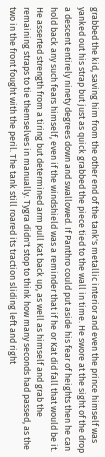grabbed the kid, saving him from the other end of the tank's metallic interior and even the prince himself was yanked out his strap but just as quick grabbed the piece tied to the wall in time. He swore at the sight of the drop a descent entirely ninety degrees down and swallowed. If Panthro could put aside his fear of heights then he can hold back any such fears himself, even if the windshield was a reminder that if he or Kat did fall that would be it. He asserted strength from a tiring but determined arm pull Kat back up, as well as himself and grab the remaining straps to tie themselves in manually. Tygra didn't stop to think how many seconds had passed, as the two in the front fought with the peril. The tank still roared its traction sliding left and right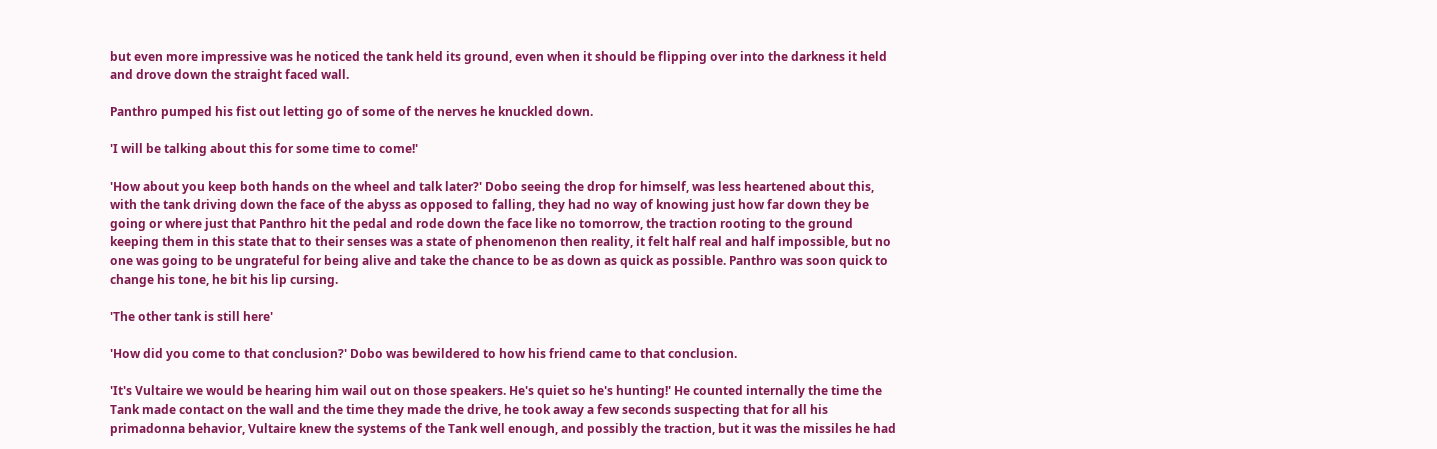but even more impressive was he noticed the tank held its ground, even when it should be flipping over into the darkness it held and drove down the straight faced wall.

Panthro pumped his fist out letting go of some of the nerves he knuckled down.

'I will be talking about this for some time to come!'

'How about you keep both hands on the wheel and talk later?' Dobo seeing the drop for himself, was less heartened about this, with the tank driving down the face of the abyss as opposed to falling, they had no way of knowing just how far down they be going or where just that Panthro hit the pedal and rode down the face like no tomorrow, the traction rooting to the ground keeping them in this state that to their senses was a state of phenomenon then reality, it felt half real and half impossible, but no one was going to be ungrateful for being alive and take the chance to be as down as quick as possible. Panthro was soon quick to change his tone, he bit his lip cursing.

'The other tank is still here'

'How did you come to that conclusion?' Dobo was bewildered to how his friend came to that conclusion.

'It's Vultaire we would be hearing him wail out on those speakers. He's quiet so he's hunting!' He counted internally the time the Tank made contact on the wall and the time they made the drive, he took away a few seconds suspecting that for all his primadonna behavior, Vultaire knew the systems of the Tank well enough, and possibly the traction, but it was the missiles he had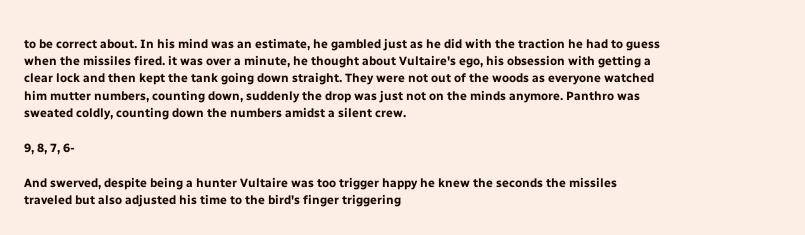to be correct about. In his mind was an estimate, he gambled just as he did with the traction he had to guess when the missiles fired. it was over a minute, he thought about Vultaire's ego, his obsession with getting a clear lock and then kept the tank going down straight. They were not out of the woods as everyone watched him mutter numbers, counting down, suddenly the drop was just not on the minds anymore. Panthro was sweated coldly, counting down the numbers amidst a silent crew.

9, 8, 7, 6-

And swerved, despite being a hunter Vultaire was too trigger happy he knew the seconds the missiles traveled but also adjusted his time to the bird's finger triggering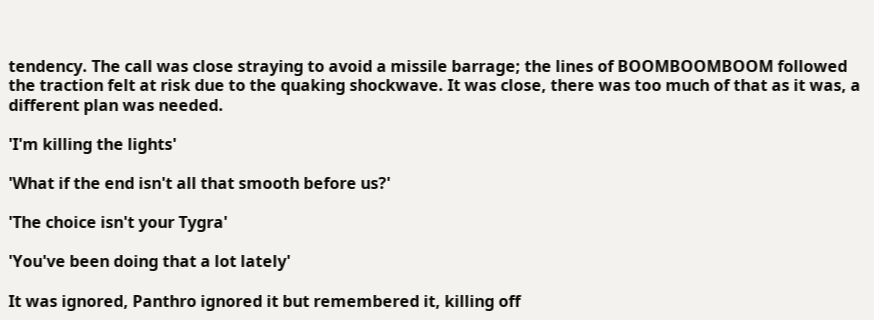tendency. The call was close straying to avoid a missile barrage; the lines of BOOMBOOMBOOM followed the traction felt at risk due to the quaking shockwave. It was close, there was too much of that as it was, a different plan was needed.

'I'm killing the lights'

'What if the end isn't all that smooth before us?'

'The choice isn't your Tygra'

'You've been doing that a lot lately'

It was ignored, Panthro ignored it but remembered it, killing off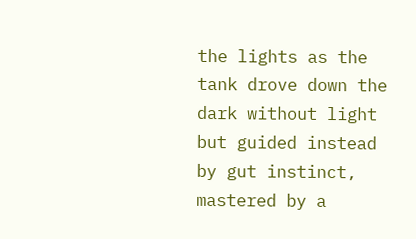the lights as the tank drove down the dark without light but guided instead by gut instinct, mastered by a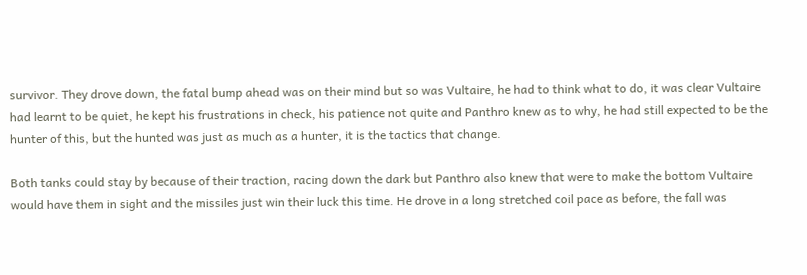survivor. They drove down, the fatal bump ahead was on their mind but so was Vultaire, he had to think what to do, it was clear Vultaire had learnt to be quiet, he kept his frustrations in check, his patience not quite and Panthro knew as to why, he had still expected to be the hunter of this, but the hunted was just as much as a hunter, it is the tactics that change.

Both tanks could stay by because of their traction, racing down the dark but Panthro also knew that were to make the bottom Vultaire would have them in sight and the missiles just win their luck this time. He drove in a long stretched coil pace as before, the fall was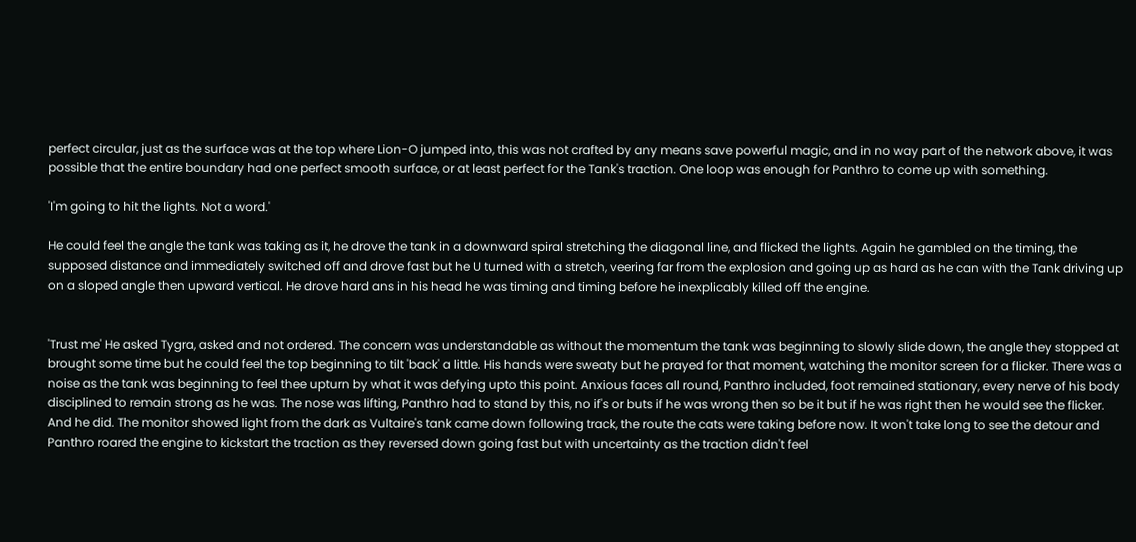perfect circular, just as the surface was at the top where Lion-O jumped into, this was not crafted by any means save powerful magic, and in no way part of the network above, it was possible that the entire boundary had one perfect smooth surface, or at least perfect for the Tank's traction. One loop was enough for Panthro to come up with something.

'I'm going to hit the lights. Not a word.'

He could feel the angle the tank was taking as it, he drove the tank in a downward spiral stretching the diagonal line, and flicked the lights. Again he gambled on the timing, the supposed distance and immediately switched off and drove fast but he U turned with a stretch, veering far from the explosion and going up as hard as he can with the Tank driving up on a sloped angle then upward vertical. He drove hard ans in his head he was timing and timing before he inexplicably killed off the engine.


'Trust me' He asked Tygra, asked and not ordered. The concern was understandable as without the momentum the tank was beginning to slowly slide down, the angle they stopped at brought some time but he could feel the top beginning to tilt 'back' a little. His hands were sweaty but he prayed for that moment, watching the monitor screen for a flicker. There was a noise as the tank was beginning to feel thee upturn by what it was defying upto this point. Anxious faces all round, Panthro included, foot remained stationary, every nerve of his body disciplined to remain strong as he was. The nose was lifting, Panthro had to stand by this, no if's or buts if he was wrong then so be it but if he was right then he would see the flicker. And he did. The monitor showed light from the dark as Vultaire's tank came down following track, the route the cats were taking before now. It won't take long to see the detour and Panthro roared the engine to kickstart the traction as they reversed down going fast but with uncertainty as the traction didn't feel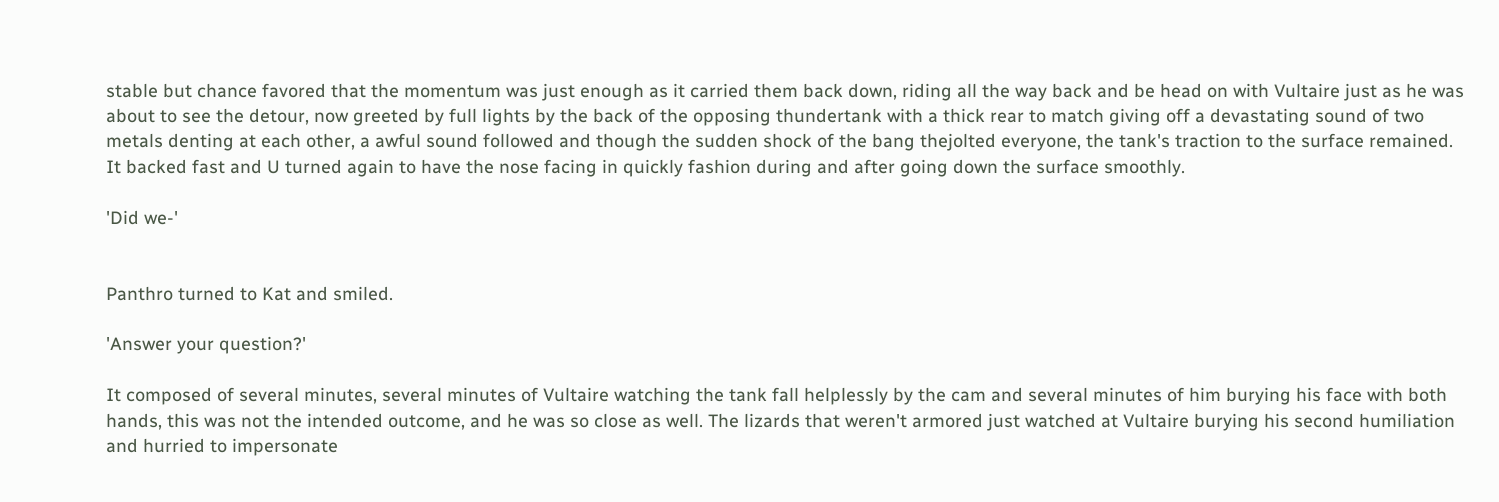stable but chance favored that the momentum was just enough as it carried them back down, riding all the way back and be head on with Vultaire just as he was about to see the detour, now greeted by full lights by the back of the opposing thundertank with a thick rear to match giving off a devastating sound of two metals denting at each other, a awful sound followed and though the sudden shock of the bang thejolted everyone, the tank's traction to the surface remained. It backed fast and U turned again to have the nose facing in quickly fashion during and after going down the surface smoothly.

'Did we-'


Panthro turned to Kat and smiled.

'Answer your question?'

It composed of several minutes, several minutes of Vultaire watching the tank fall helplessly by the cam and several minutes of him burying his face with both hands, this was not the intended outcome, and he was so close as well. The lizards that weren't armored just watched at Vultaire burying his second humiliation and hurried to impersonate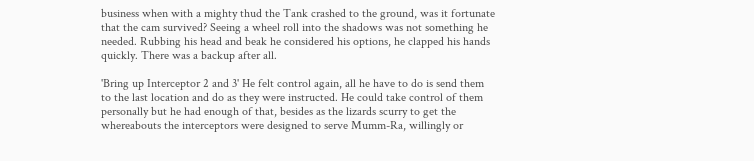business when with a mighty thud the Tank crashed to the ground, was it fortunate that the cam survived? Seeing a wheel roll into the shadows was not something he needed. Rubbing his head and beak he considered his options, he clapped his hands quickly. There was a backup after all.

'Bring up Interceptor 2 and 3' He felt control again, all he have to do is send them to the last location and do as they were instructed. He could take control of them personally but he had enough of that, besides as the lizards scurry to get the whereabouts the interceptors were designed to serve Mumm-Ra, willingly or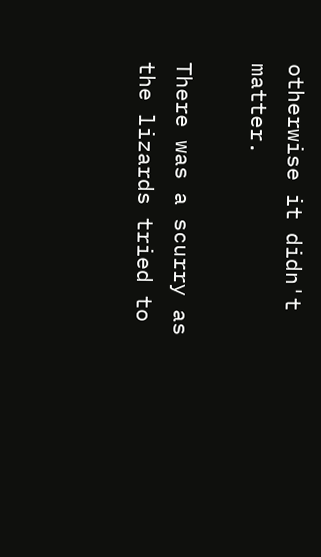otherwise it didn't matter.

There was a scurry as the lizards tried to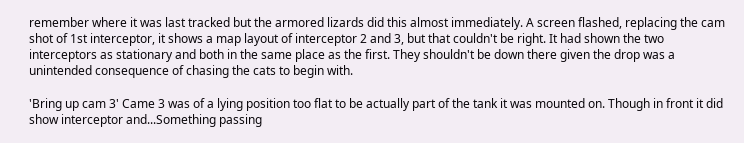remember where it was last tracked but the armored lizards did this almost immediately. A screen flashed, replacing the cam shot of 1st interceptor, it shows a map layout of interceptor 2 and 3, but that couldn't be right. It had shown the two interceptors as stationary and both in the same place as the first. They shouldn't be down there given the drop was a unintended consequence of chasing the cats to begin with.

'Bring up cam 3' Came 3 was of a lying position too flat to be actually part of the tank it was mounted on. Though in front it did show interceptor and...Something passing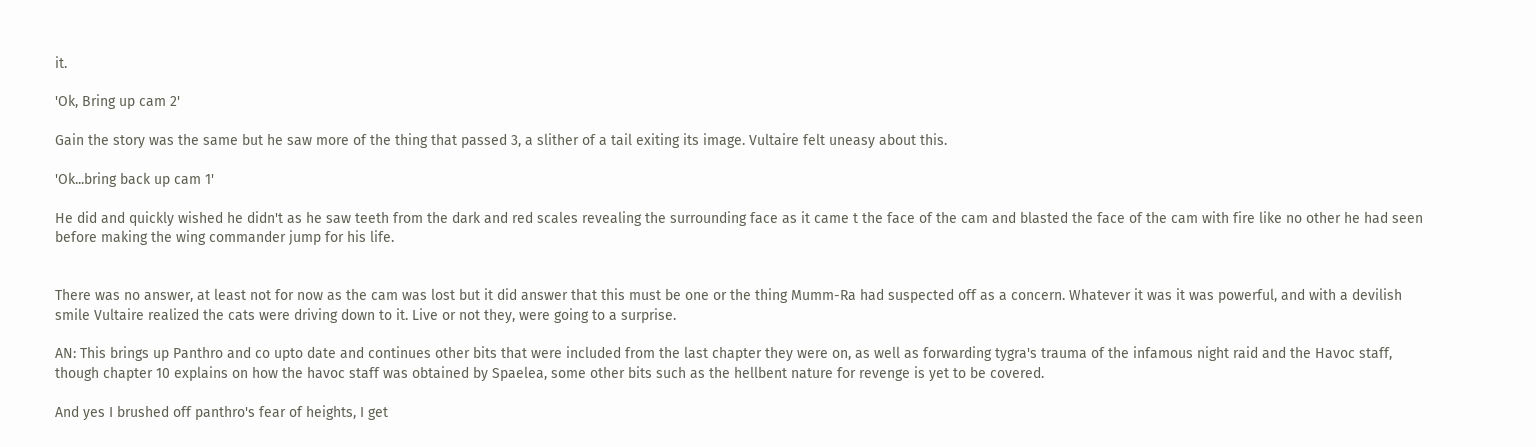it.

'Ok, Bring up cam 2'

Gain the story was the same but he saw more of the thing that passed 3, a slither of a tail exiting its image. Vultaire felt uneasy about this.

'Ok...bring back up cam 1'

He did and quickly wished he didn't as he saw teeth from the dark and red scales revealing the surrounding face as it came t the face of the cam and blasted the face of the cam with fire like no other he had seen before making the wing commander jump for his life.


There was no answer, at least not for now as the cam was lost but it did answer that this must be one or the thing Mumm-Ra had suspected off as a concern. Whatever it was it was powerful, and with a devilish smile Vultaire realized the cats were driving down to it. Live or not they, were going to a surprise.

AN: This brings up Panthro and co upto date and continues other bits that were included from the last chapter they were on, as well as forwarding tygra's trauma of the infamous night raid and the Havoc staff, though chapter 10 explains on how the havoc staff was obtained by Spaelea, some other bits such as the hellbent nature for revenge is yet to be covered.

And yes I brushed off panthro's fear of heights, I get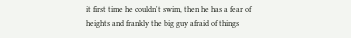it first time he couldn't swim, then he has a fear of heights and frankly the big guy afraid of things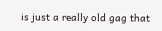is just a really old gag that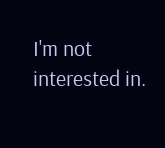I'm not interested in.